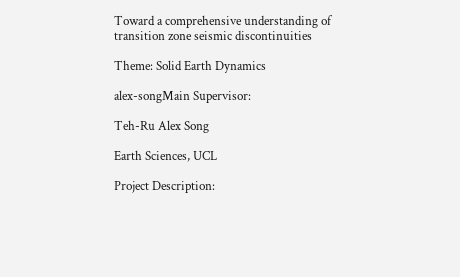Toward a comprehensive understanding of transition zone seismic discontinuities

Theme: Solid Earth Dynamics

alex-songMain Supervisor:

Teh-Ru Alex Song

Earth Sciences, UCL

Project Description: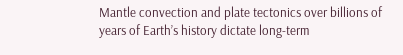Mantle convection and plate tectonics over billions of years of Earth’s history dictate long-term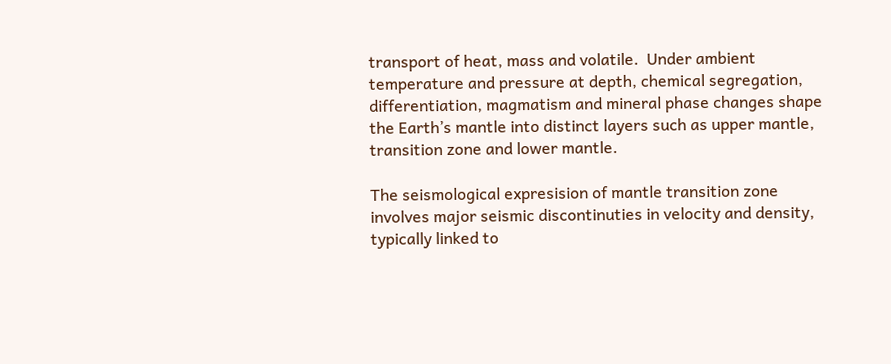transport of heat, mass and volatile.  Under ambient temperature and pressure at depth, chemical segregation, differentiation, magmatism and mineral phase changes shape the Earth’s mantle into distinct layers such as upper mantle, transition zone and lower mantle.

The seismological expresision of mantle transition zone involves major seismic discontinuties in velocity and density, typically linked to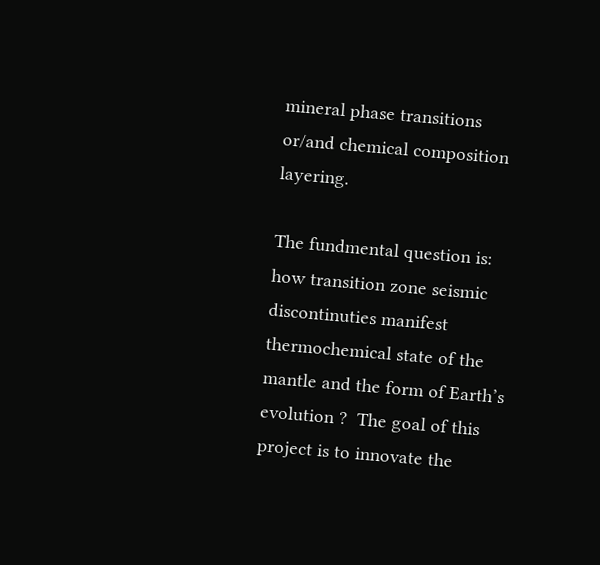mineral phase transitions or/and chemical composition layering.

The fundmental question is: how transition zone seismic discontinuties manifest thermochemical state of the mantle and the form of Earth’s evolution ?  The goal of this project is to innovate the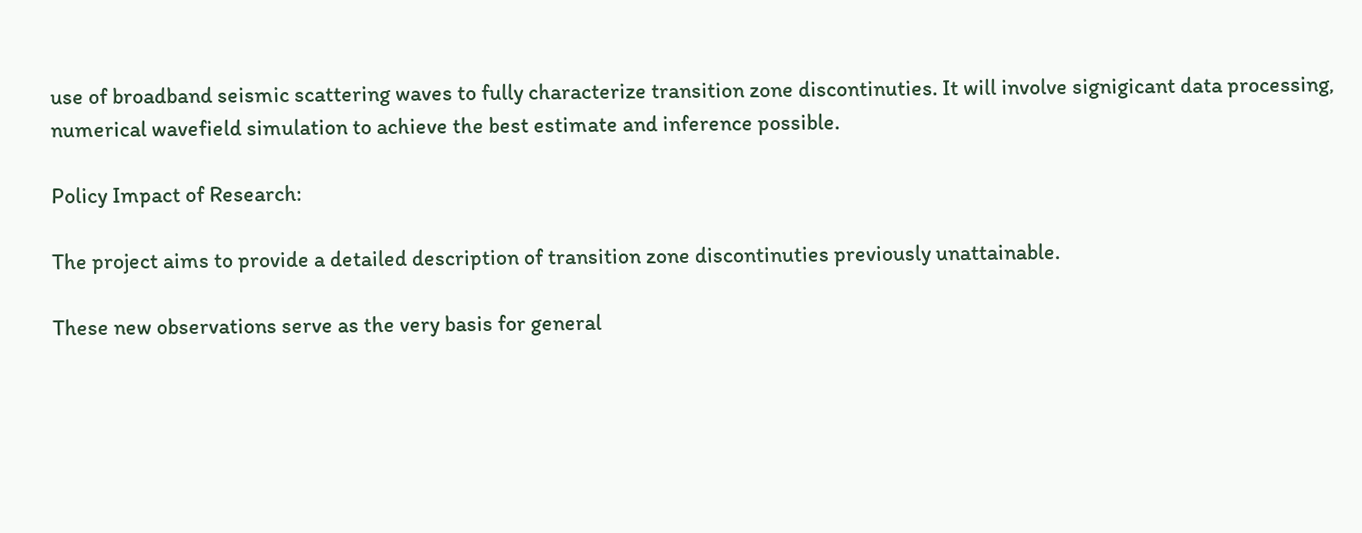use of broadband seismic scattering waves to fully characterize transition zone discontinuties. It will involve signigicant data processing, numerical wavefield simulation to achieve the best estimate and inference possible.

Policy Impact of Research:

The project aims to provide a detailed description of transition zone discontinuties previously unattainable.

These new observations serve as the very basis for general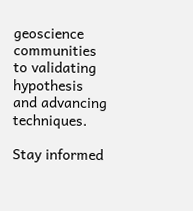geoscience communities to validating hypothesis and advancing techniques.

Stay informed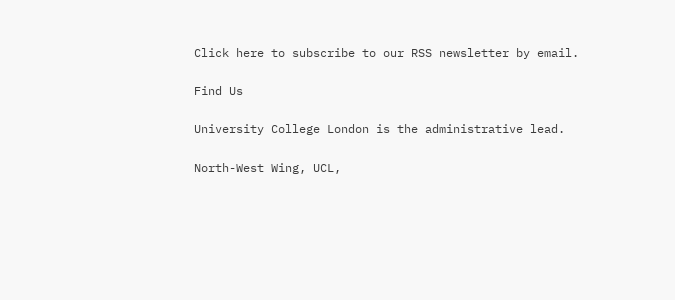Click here to subscribe to our RSS newsletter by email.

Find Us

University College London is the administrative lead.

North-West Wing, UCL,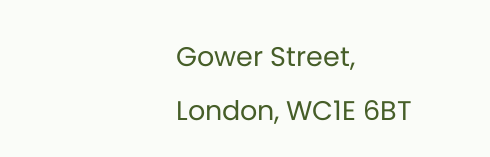Gower Street, London, WC1E 6BT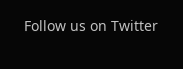Follow us on Twitter